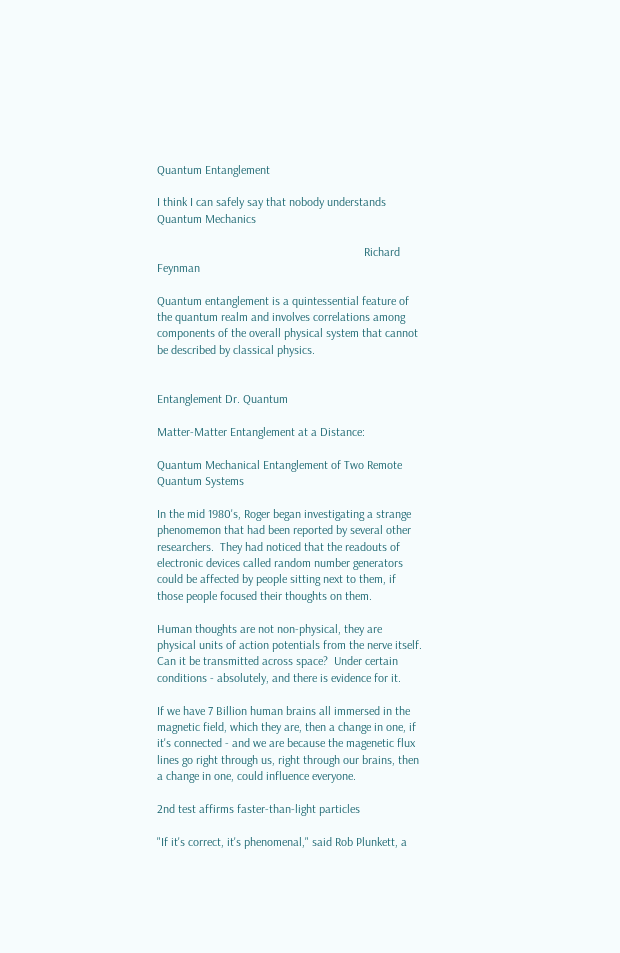Quantum Entanglement

I think I can safely say that nobody understands Quantum Mechanics

                                                                     Richard Feynman

Quantum entanglement is a quintessential feature of the quantum realm and involves correlations among components of the overall physical system that cannot be described by classical physics.


Entanglement Dr. Quantum

Matter-Matter Entanglement at a Distance:

Quantum Mechanical Entanglement of Two Remote Quantum Systems

In the mid 1980's, Roger began investigating a strange phenomemon that had been reported by several other researchers.  They had noticed that the readouts of electronic devices called random number generators could be affected by people sitting next to them, if those people focused their thoughts on them.

Human thoughts are not non-physical, they are physical units of action potentials from the nerve itself.  Can it be transmitted across space?  Under certain conditions - absolutely, and there is evidence for it.

If we have 7 Billion human brains all immersed in the magnetic field, which they are, then a change in one, if it's connected - and we are because the magenetic flux lines go right through us, right through our brains, then a change in one, could influence everyone.

2nd test affirms faster-than-light particles

"If it's correct, it's phenomenal," said Rob Plunkett, a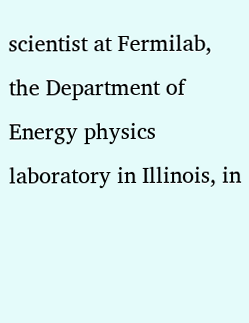scientist at Fermilab, the Department of Energy physics laboratory in Illinois, in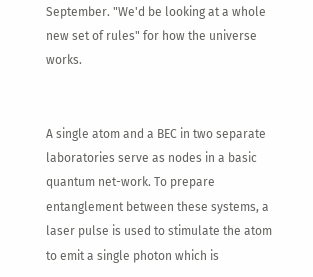September. "We'd be looking at a whole new set of rules" for how the universe works.


A single atom and a BEC in two separate laboratories serve as nodes in a basic quantum net-work. To prepare entanglement between these systems, a laser pulse is used to stimulate the atom to emit a single photon which is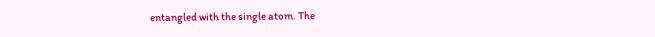entangled with the single atom. The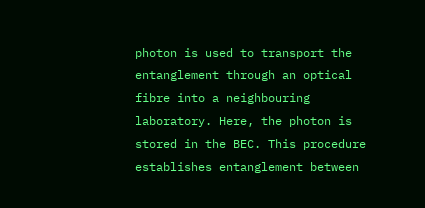photon is used to transport the entanglement through an optical fibre into a neighbouring laboratory. Here, the photon is stored in the BEC. This procedure establishes entanglement between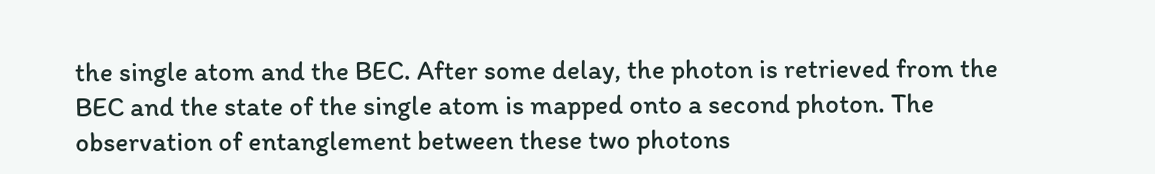the single atom and the BEC. After some delay, the photon is retrieved from the BEC and the state of the single atom is mapped onto a second photon. The observation of entanglement between these two photons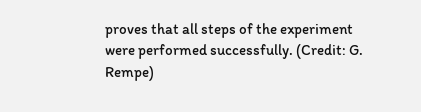proves that all steps of the experiment were performed successfully. (Credit: G. Rempe)